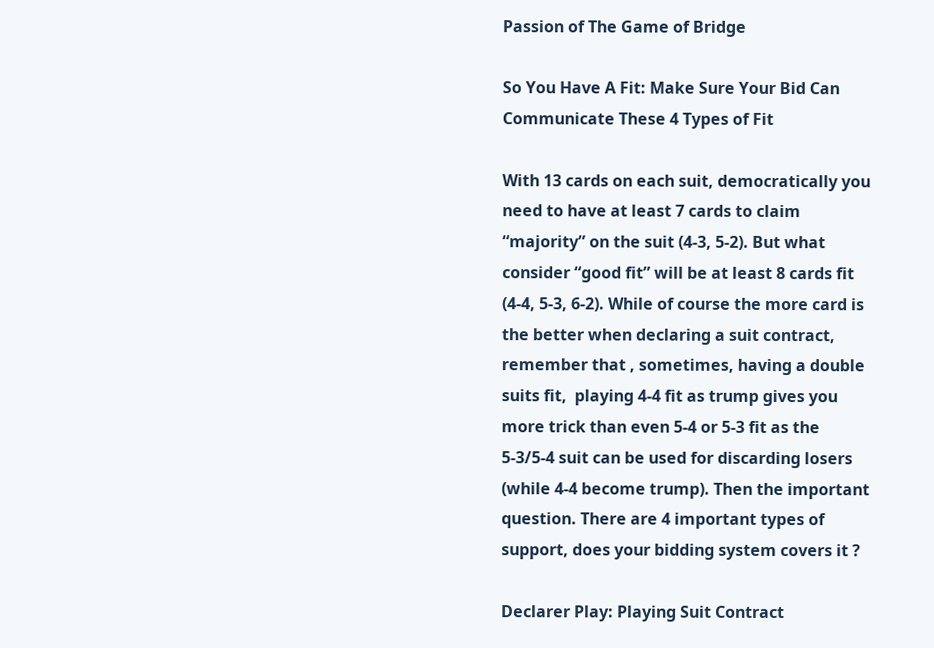Passion of The Game of Bridge

So You Have A Fit: Make Sure Your Bid Can Communicate These 4 Types of Fit

With 13 cards on each suit, democratically you need to have at least 7 cards to claim “majority” on the suit (4-3, 5-2). But what consider “good fit” will be at least 8 cards fit (4-4, 5-3, 6-2). While of course the more card is  the better when declaring a suit contract, remember that , sometimes, having a double suits fit,  playing 4-4 fit as trump gives you more trick than even 5-4 or 5-3 fit as the 5-3/5-4 suit can be used for discarding losers (while 4-4 become trump). Then the important question. There are 4 important types of support, does your bidding system covers it ?

Declarer Play: Playing Suit Contract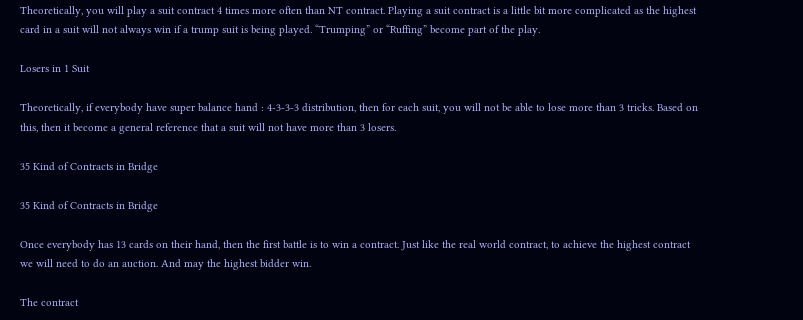Theoretically, you will play a suit contract 4 times more often than NT contract. Playing a suit contract is a little bit more complicated as the highest card in a suit will not always win if a trump suit is being played. “Trumping” or “Ruffing” become part of the play.

Losers in 1 Suit

Theoretically, if everybody have super balance hand : 4-3-3-3 distribution, then for each suit, you will not be able to lose more than 3 tricks. Based on this, then it become a general reference that a suit will not have more than 3 losers.

35 Kind of Contracts in Bridge

35 Kind of Contracts in Bridge

Once everybody has 13 cards on their hand, then the first battle is to win a contract. Just like the real world contract, to achieve the highest contract we will need to do an auction. And may the highest bidder win.

The contract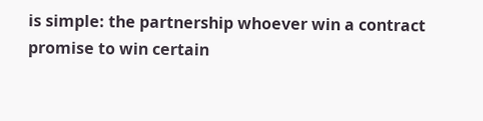is simple: the partnership whoever win a contract promise to win certain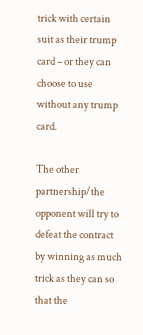trick with certain suit as their trump card – or they can choose to use without any trump card.

The other partnership/the opponent will try to defeat the contract by winning as much trick as they can so that the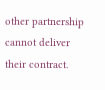other partnership cannot deliver their contract.